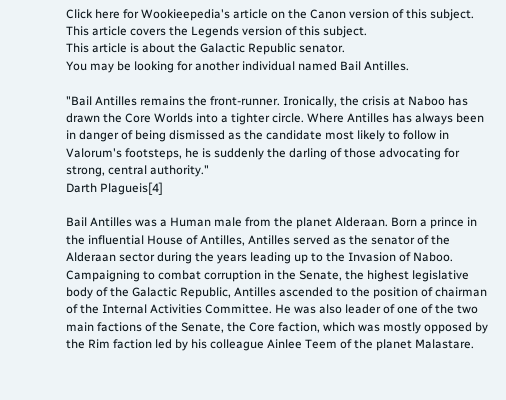Click here for Wookieepedia's article on the Canon version of this subject.  This article covers the Legends version of this subject.
This article is about the Galactic Republic senator.
You may be looking for another individual named Bail Antilles.

"Bail Antilles remains the front-runner. Ironically, the crisis at Naboo has drawn the Core Worlds into a tighter circle. Where Antilles has always been in danger of being dismissed as the candidate most likely to follow in Valorum's footsteps, he is suddenly the darling of those advocating for strong, central authority."
Darth Plagueis[4]

Bail Antilles was a Human male from the planet Alderaan. Born a prince in the influential House of Antilles, Antilles served as the senator of the Alderaan sector during the years leading up to the Invasion of Naboo. Campaigning to combat corruption in the Senate, the highest legislative body of the Galactic Republic, Antilles ascended to the position of chairman of the Internal Activities Committee. He was also leader of one of the two main factions of the Senate, the Core faction, which was mostly opposed by the Rim faction led by his colleague Ainlee Teem of the planet Malastare.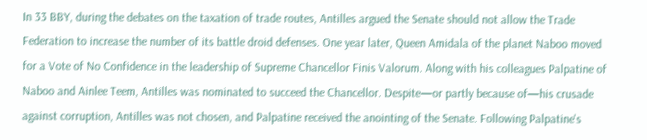In 33 BBY, during the debates on the taxation of trade routes, Antilles argued the Senate should not allow the Trade Federation to increase the number of its battle droid defenses. One year later, Queen Amidala of the planet Naboo moved for a Vote of No Confidence in the leadership of Supreme Chancellor Finis Valorum. Along with his colleagues Palpatine of Naboo and Ainlee Teem, Antilles was nominated to succeed the Chancellor. Despite—or partly because of—his crusade against corruption, Antilles was not chosen, and Palpatine received the anointing of the Senate. Following Palpatine's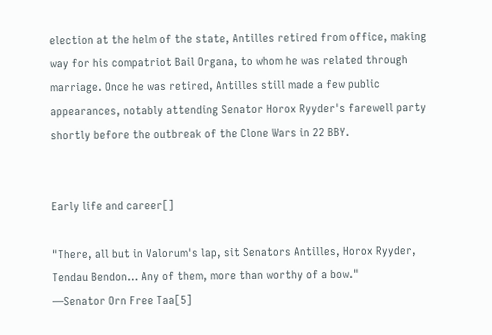election at the helm of the state, Antilles retired from office, making way for his compatriot Bail Organa, to whom he was related through marriage. Once he was retired, Antilles still made a few public appearances, notably attending Senator Horox Ryyder's farewell party shortly before the outbreak of the Clone Wars in 22 BBY.


Early life and career[]

"There, all but in Valorum's lap, sit Senators Antilles, Horox Ryyder, Tendau Bendon… Any of them, more than worthy of a bow."
―Senator Orn Free Taa[5]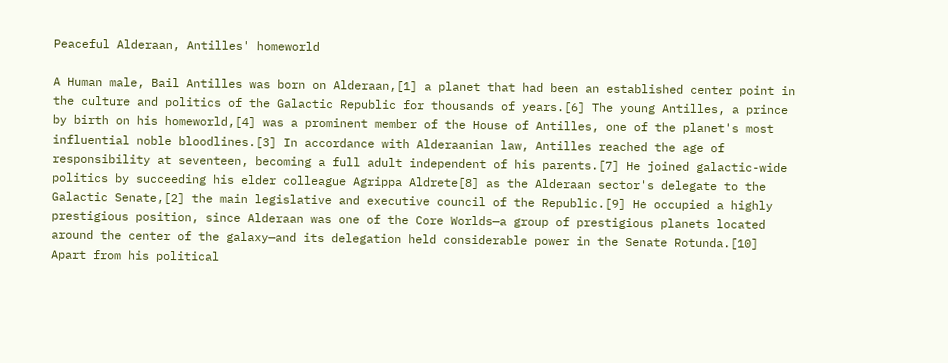Peaceful Alderaan, Antilles' homeworld

A Human male, Bail Antilles was born on Alderaan,[1] a planet that had been an established center point in the culture and politics of the Galactic Republic for thousands of years.[6] The young Antilles, a prince by birth on his homeworld,[4] was a prominent member of the House of Antilles, one of the planet's most influential noble bloodlines.[3] In accordance with Alderaanian law, Antilles reached the age of responsibility at seventeen, becoming a full adult independent of his parents.[7] He joined galactic-wide politics by succeeding his elder colleague Agrippa Aldrete[8] as the Alderaan sector's delegate to the Galactic Senate,[2] the main legislative and executive council of the Republic.[9] He occupied a highly prestigious position, since Alderaan was one of the Core Worlds—a group of prestigious planets located around the center of the galaxy—and its delegation held considerable power in the Senate Rotunda.[10] Apart from his political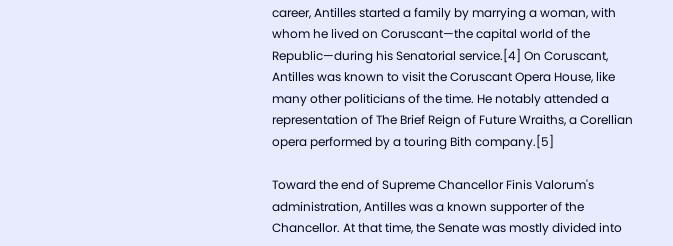career, Antilles started a family by marrying a woman, with whom he lived on Coruscant—the capital world of the Republic—during his Senatorial service.[4] On Coruscant, Antilles was known to visit the Coruscant Opera House, like many other politicians of the time. He notably attended a representation of The Brief Reign of Future Wraiths, a Corellian opera performed by a touring Bith company.[5]

Toward the end of Supreme Chancellor Finis Valorum's administration, Antilles was a known supporter of the Chancellor. At that time, the Senate was mostly divided into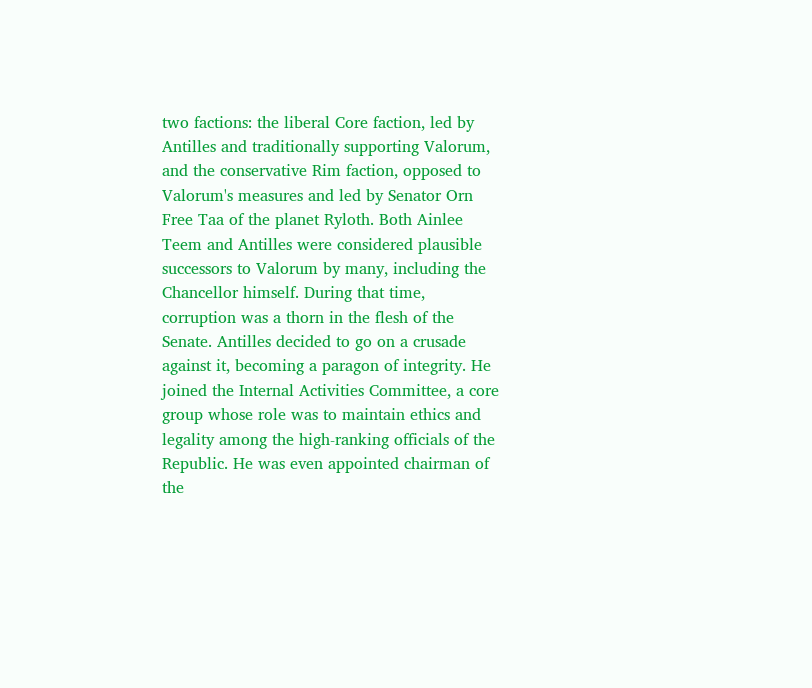two factions: the liberal Core faction, led by Antilles and traditionally supporting Valorum, and the conservative Rim faction, opposed to Valorum's measures and led by Senator Orn Free Taa of the planet Ryloth. Both Ainlee Teem and Antilles were considered plausible successors to Valorum by many, including the Chancellor himself. During that time, corruption was a thorn in the flesh of the Senate. Antilles decided to go on a crusade against it, becoming a paragon of integrity. He joined the Internal Activities Committee, a core group whose role was to maintain ethics and legality among the high-ranking officials of the Republic. He was even appointed chairman of the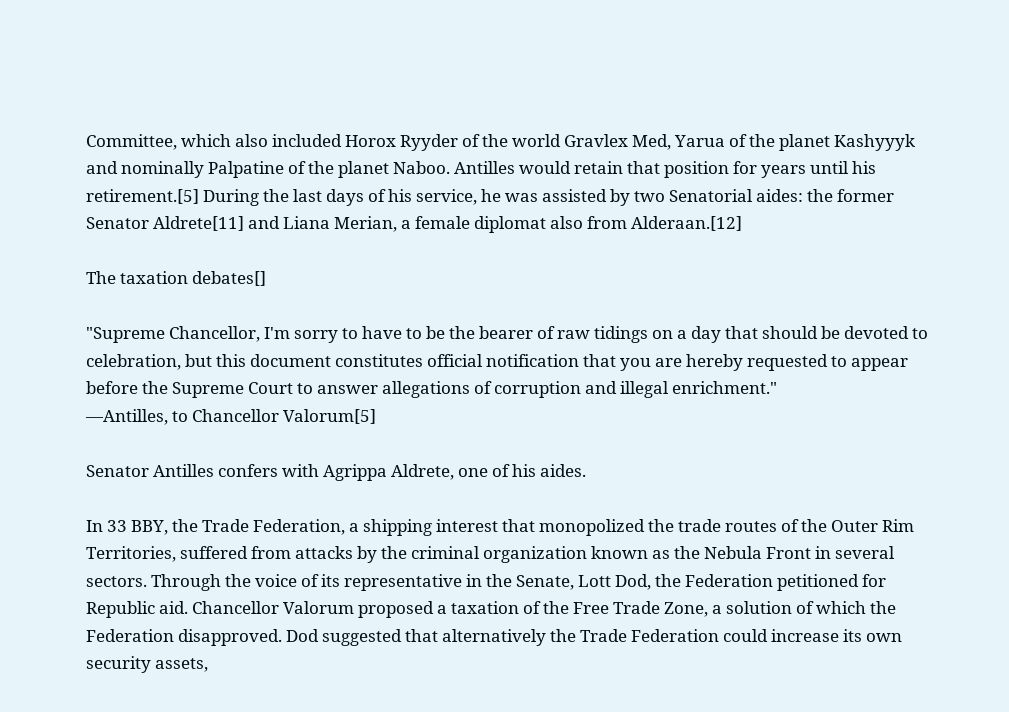Committee, which also included Horox Ryyder of the world Gravlex Med, Yarua of the planet Kashyyyk and nominally Palpatine of the planet Naboo. Antilles would retain that position for years until his retirement.[5] During the last days of his service, he was assisted by two Senatorial aides: the former Senator Aldrete[11] and Liana Merian, a female diplomat also from Alderaan.[12]

The taxation debates[]

"Supreme Chancellor, I'm sorry to have to be the bearer of raw tidings on a day that should be devoted to celebration, but this document constitutes official notification that you are hereby requested to appear before the Supreme Court to answer allegations of corruption and illegal enrichment."
―Antilles, to Chancellor Valorum[5]

Senator Antilles confers with Agrippa Aldrete, one of his aides.

In 33 BBY, the Trade Federation, a shipping interest that monopolized the trade routes of the Outer Rim Territories, suffered from attacks by the criminal organization known as the Nebula Front in several sectors. Through the voice of its representative in the Senate, Lott Dod, the Federation petitioned for Republic aid. Chancellor Valorum proposed a taxation of the Free Trade Zone, a solution of which the Federation disapproved. Dod suggested that alternatively the Trade Federation could increase its own security assets,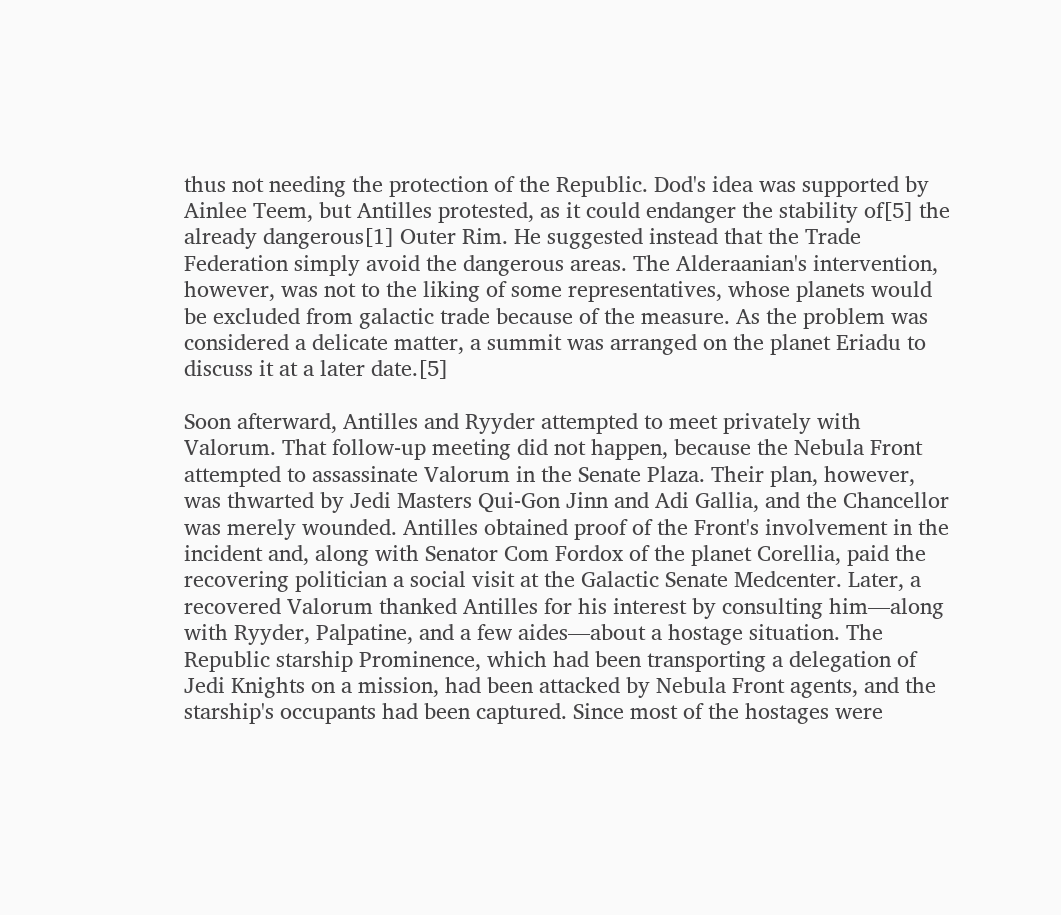thus not needing the protection of the Republic. Dod's idea was supported by Ainlee Teem, but Antilles protested, as it could endanger the stability of[5] the already dangerous[1] Outer Rim. He suggested instead that the Trade Federation simply avoid the dangerous areas. The Alderaanian's intervention, however, was not to the liking of some representatives, whose planets would be excluded from galactic trade because of the measure. As the problem was considered a delicate matter, a summit was arranged on the planet Eriadu to discuss it at a later date.[5]

Soon afterward, Antilles and Ryyder attempted to meet privately with Valorum. That follow-up meeting did not happen, because the Nebula Front attempted to assassinate Valorum in the Senate Plaza. Their plan, however, was thwarted by Jedi Masters Qui-Gon Jinn and Adi Gallia, and the Chancellor was merely wounded. Antilles obtained proof of the Front's involvement in the incident and, along with Senator Com Fordox of the planet Corellia, paid the recovering politician a social visit at the Galactic Senate Medcenter. Later, a recovered Valorum thanked Antilles for his interest by consulting him—along with Ryyder, Palpatine, and a few aides—about a hostage situation. The Republic starship Prominence, which had been transporting a delegation of Jedi Knights on a mission, had been attacked by Nebula Front agents, and the starship's occupants had been captured. Since most of the hostages were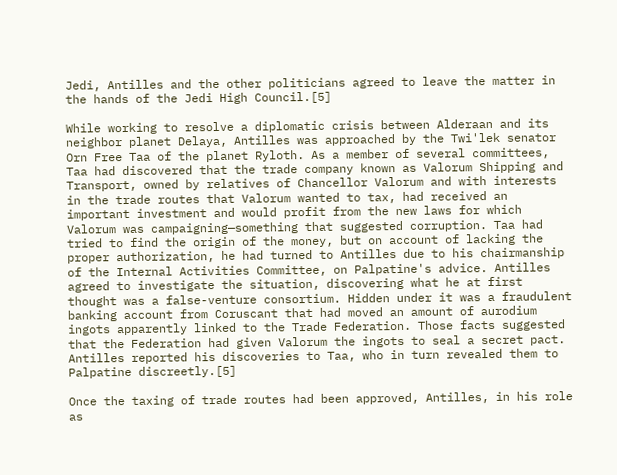Jedi, Antilles and the other politicians agreed to leave the matter in the hands of the Jedi High Council.[5]

While working to resolve a diplomatic crisis between Alderaan and its neighbor planet Delaya, Antilles was approached by the Twi'lek senator Orn Free Taa of the planet Ryloth. As a member of several committees, Taa had discovered that the trade company known as Valorum Shipping and Transport, owned by relatives of Chancellor Valorum and with interests in the trade routes that Valorum wanted to tax, had received an important investment and would profit from the new laws for which Valorum was campaigning—something that suggested corruption. Taa had tried to find the origin of the money, but on account of lacking the proper authorization, he had turned to Antilles due to his chairmanship of the Internal Activities Committee, on Palpatine's advice. Antilles agreed to investigate the situation, discovering what he at first thought was a false-venture consortium. Hidden under it was a fraudulent banking account from Coruscant that had moved an amount of aurodium ingots apparently linked to the Trade Federation. Those facts suggested that the Federation had given Valorum the ingots to seal a secret pact. Antilles reported his discoveries to Taa, who in turn revealed them to Palpatine discreetly.[5]

Once the taxing of trade routes had been approved, Antilles, in his role as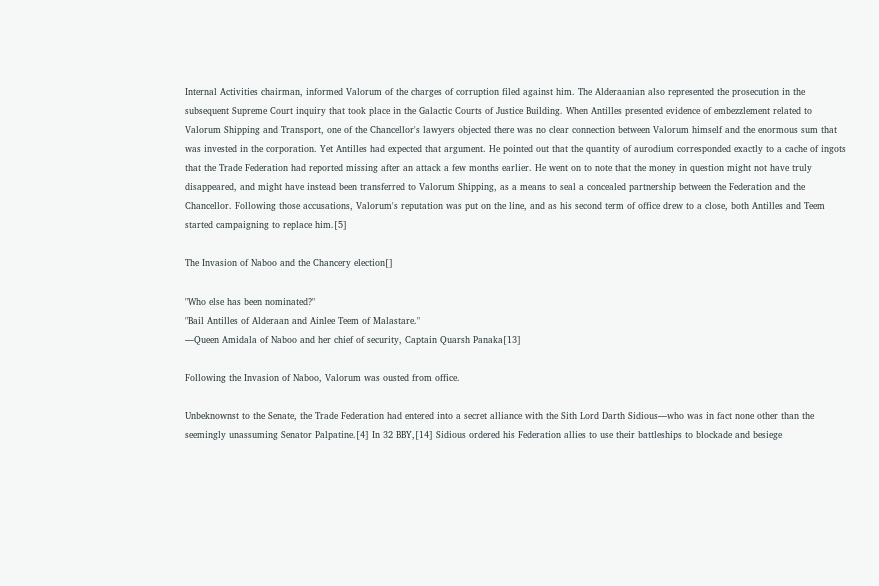Internal Activities chairman, informed Valorum of the charges of corruption filed against him. The Alderaanian also represented the prosecution in the subsequent Supreme Court inquiry that took place in the Galactic Courts of Justice Building. When Antilles presented evidence of embezzlement related to Valorum Shipping and Transport, one of the Chancellor's lawyers objected there was no clear connection between Valorum himself and the enormous sum that was invested in the corporation. Yet Antilles had expected that argument. He pointed out that the quantity of aurodium corresponded exactly to a cache of ingots that the Trade Federation had reported missing after an attack a few months earlier. He went on to note that the money in question might not have truly disappeared, and might have instead been transferred to Valorum Shipping, as a means to seal a concealed partnership between the Federation and the Chancellor. Following those accusations, Valorum's reputation was put on the line, and as his second term of office drew to a close, both Antilles and Teem started campaigning to replace him.[5]

The Invasion of Naboo and the Chancery election[]

"Who else has been nominated?"
"Bail Antilles of Alderaan and Ainlee Teem of Malastare."
―Queen Amidala of Naboo and her chief of security, Captain Quarsh Panaka[13]

Following the Invasion of Naboo, Valorum was ousted from office.

Unbeknownst to the Senate, the Trade Federation had entered into a secret alliance with the Sith Lord Darth Sidious—who was in fact none other than the seemingly unassuming Senator Palpatine.[4] In 32 BBY,[14] Sidious ordered his Federation allies to use their battleships to blockade and besiege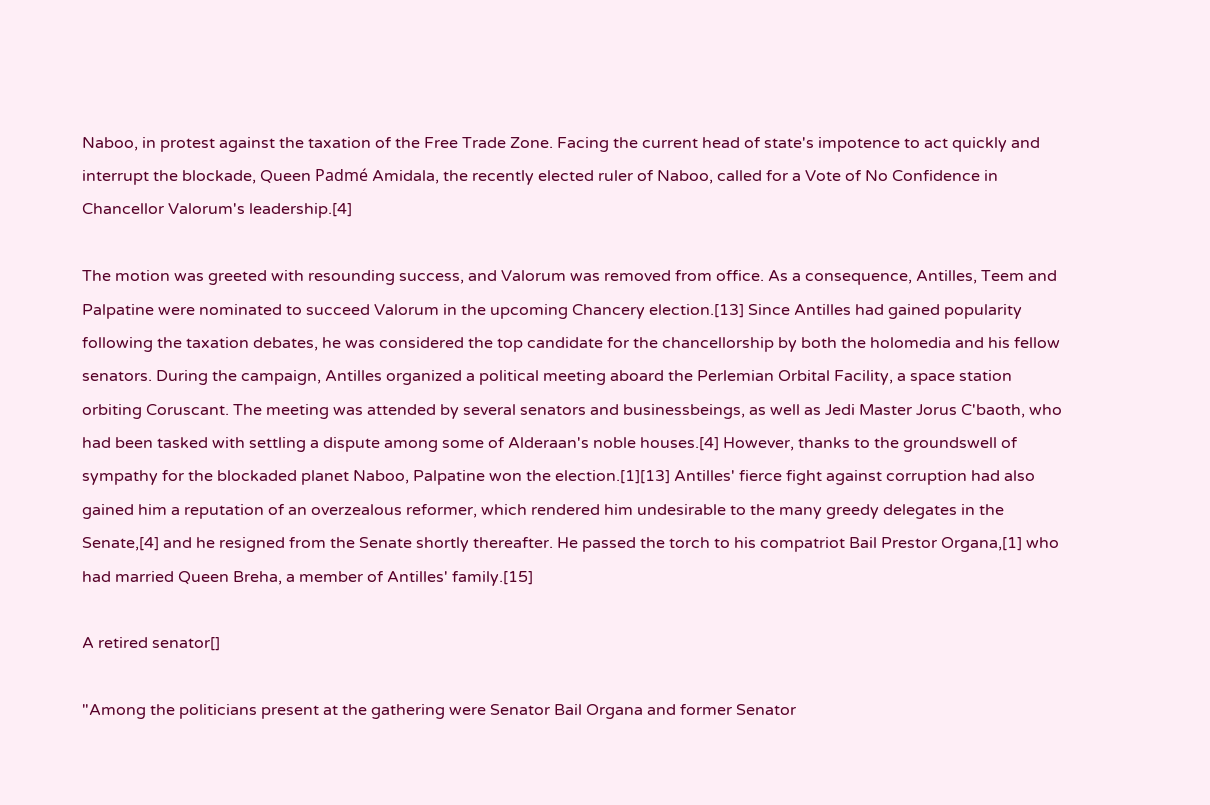Naboo, in protest against the taxation of the Free Trade Zone. Facing the current head of state's impotence to act quickly and interrupt the blockade, Queen Padmé Amidala, the recently elected ruler of Naboo, called for a Vote of No Confidence in Chancellor Valorum's leadership.[4]

The motion was greeted with resounding success, and Valorum was removed from office. As a consequence, Antilles, Teem and Palpatine were nominated to succeed Valorum in the upcoming Chancery election.[13] Since Antilles had gained popularity following the taxation debates, he was considered the top candidate for the chancellorship by both the holomedia and his fellow senators. During the campaign, Antilles organized a political meeting aboard the Perlemian Orbital Facility, a space station orbiting Coruscant. The meeting was attended by several senators and businessbeings, as well as Jedi Master Jorus C'baoth, who had been tasked with settling a dispute among some of Alderaan's noble houses.[4] However, thanks to the groundswell of sympathy for the blockaded planet Naboo, Palpatine won the election.[1][13] Antilles' fierce fight against corruption had also gained him a reputation of an overzealous reformer, which rendered him undesirable to the many greedy delegates in the Senate,[4] and he resigned from the Senate shortly thereafter. He passed the torch to his compatriot Bail Prestor Organa,[1] who had married Queen Breha, a member of Antilles' family.[15]

A retired senator[]

"Among the politicians present at the gathering were Senator Bail Organa and former Senator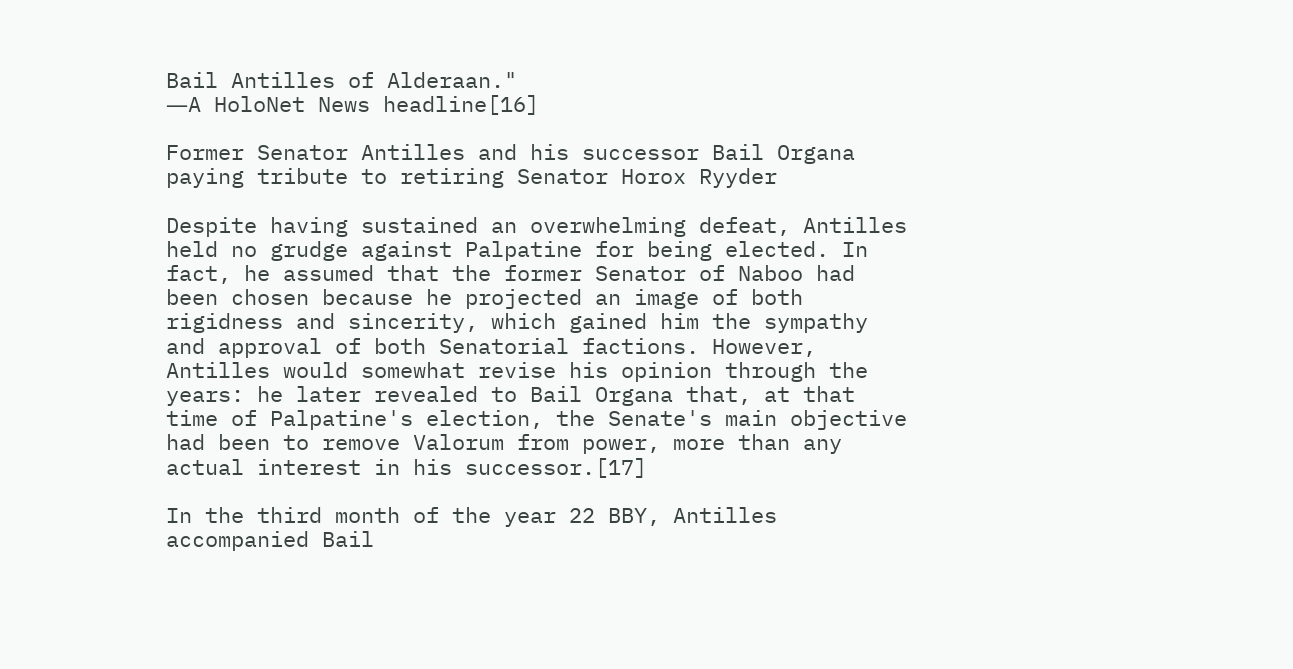Bail Antilles of Alderaan."
―A HoloNet News headline[16]

Former Senator Antilles and his successor Bail Organa paying tribute to retiring Senator Horox Ryyder

Despite having sustained an overwhelming defeat, Antilles held no grudge against Palpatine for being elected. In fact, he assumed that the former Senator of Naboo had been chosen because he projected an image of both rigidness and sincerity, which gained him the sympathy and approval of both Senatorial factions. However, Antilles would somewhat revise his opinion through the years: he later revealed to Bail Organa that, at that time of Palpatine's election, the Senate's main objective had been to remove Valorum from power, more than any actual interest in his successor.[17]

In the third month of the year 22 BBY, Antilles accompanied Bail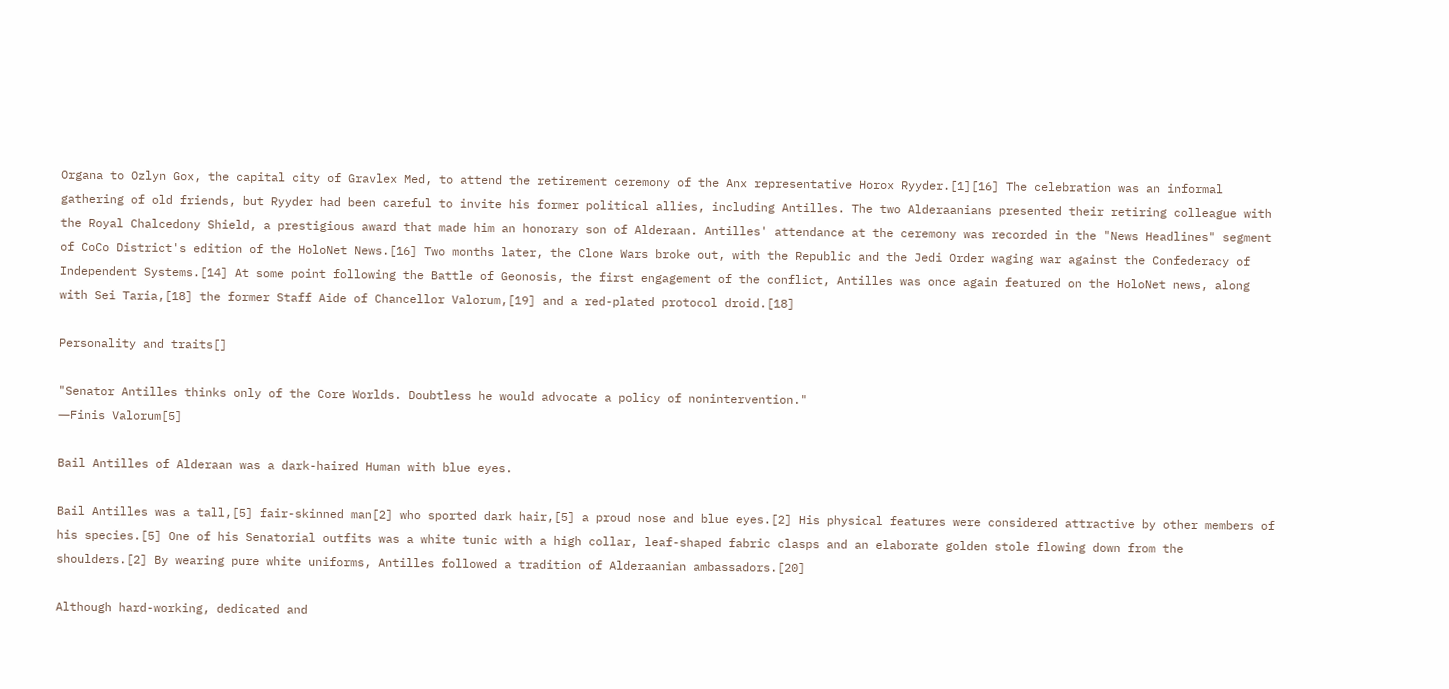Organa to Ozlyn Gox, the capital city of Gravlex Med, to attend the retirement ceremony of the Anx representative Horox Ryyder.[1][16] The celebration was an informal gathering of old friends, but Ryyder had been careful to invite his former political allies, including Antilles. The two Alderaanians presented their retiring colleague with the Royal Chalcedony Shield, a prestigious award that made him an honorary son of Alderaan. Antilles' attendance at the ceremony was recorded in the "News Headlines" segment of CoCo District's edition of the HoloNet News.[16] Two months later, the Clone Wars broke out, with the Republic and the Jedi Order waging war against the Confederacy of Independent Systems.[14] At some point following the Battle of Geonosis, the first engagement of the conflict, Antilles was once again featured on the HoloNet news, along with Sei Taria,[18] the former Staff Aide of Chancellor Valorum,[19] and a red-plated protocol droid.[18]

Personality and traits[]

"Senator Antilles thinks only of the Core Worlds. Doubtless he would advocate a policy of nonintervention."
―Finis Valorum[5]

Bail Antilles of Alderaan was a dark-haired Human with blue eyes.

Bail Antilles was a tall,[5] fair-skinned man[2] who sported dark hair,[5] a proud nose and blue eyes.[2] His physical features were considered attractive by other members of his species.[5] One of his Senatorial outfits was a white tunic with a high collar, leaf-shaped fabric clasps and an elaborate golden stole flowing down from the shoulders.[2] By wearing pure white uniforms, Antilles followed a tradition of Alderaanian ambassadors.[20]

Although hard-working, dedicated and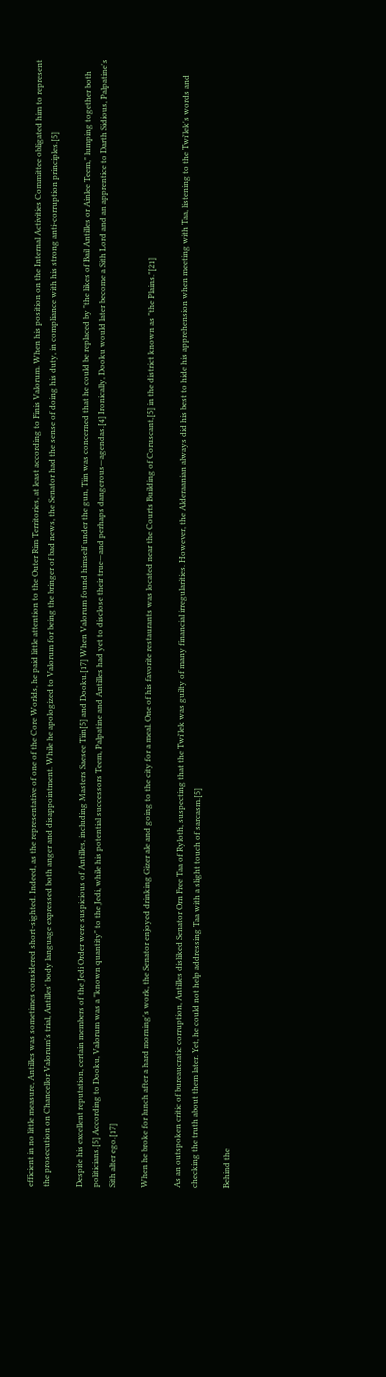efficient in no little measure, Antilles was sometimes considered short-sighted. Indeed, as the representative of one of the Core Worlds, he paid little attention to the Outer Rim Territories, at least according to Finis Valorum. When his position on the Internal Activities Committee obligated him to represent the prosecution on Chancellor Valorum's trial, Antilles' body language expressed both anger and disappointment. While he apologized to Valorum for being the bringer of bad news, the Senator had the sense of doing his duty, in compliance with his strong anti-corruption principles.[5]

Despite his excellent reputation, certain members of the Jedi Order were suspicious of Antilles, including Masters Saesee Tiin[5] and Dooku.[17] When Valorum found himself under the gun, Tiin was concerned that he could be replaced by "the likes of Bail Antilles or Ainlee Teem," lumping together both politicians.[5] According to Dooku, Valorum was a "known quantity" to the Jedi, while his potential successors Teem, Palpatine and Antilles had yet to disclose their true—and perhaps dangerous—agendas.[4] Ironically, Dooku would later become a Sith Lord and an apprentice to Darth Sidious, Palpatine's Sith alter ego.[17]

When he broke for lunch after a hard morning's work, the Senator enjoyed drinking Gizer ale and going to the city for a meal. One of his favorite restaurants was located near the Courts Building of Coruscant,[5] in the district known as "the Plains."[21]

As an outspoken critic of bureaucratic corruption, Antilles disliked Senator Orn Free Taa of Ryloth, suspecting that the Twi'lek was guilty of many financial irregularities. However, the Alderaanian always did his best to hide his apprehension when meeting with Taa, listening to the Twi'lek's words and checking the truth about them later. Yet, he could not help addressing Taa with a slight touch of sarcasm.[5]

Behind the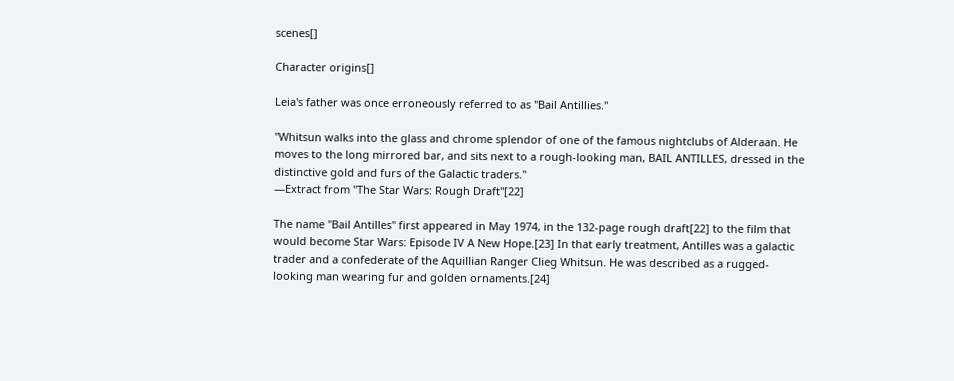scenes[]

Character origins[]

Leia's father was once erroneously referred to as "Bail Antillies."

"Whitsun walks into the glass and chrome splendor of one of the famous nightclubs of Alderaan. He moves to the long mirrored bar, and sits next to a rough-looking man, BAIL ANTILLES, dressed in the distinctive gold and furs of the Galactic traders."
―Extract from "The Star Wars: Rough Draft"[22]

The name "Bail Antilles" first appeared in May 1974, in the 132-page rough draft[22] to the film that would become Star Wars: Episode IV A New Hope.[23] In that early treatment, Antilles was a galactic trader and a confederate of the Aquillian Ranger Clieg Whitsun. He was described as a rugged-looking man wearing fur and golden ornaments.[24]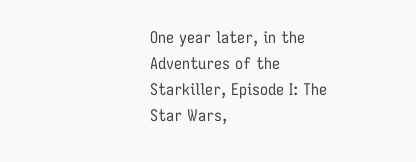One year later, in the Adventures of the Starkiller, Episode I: The Star Wars,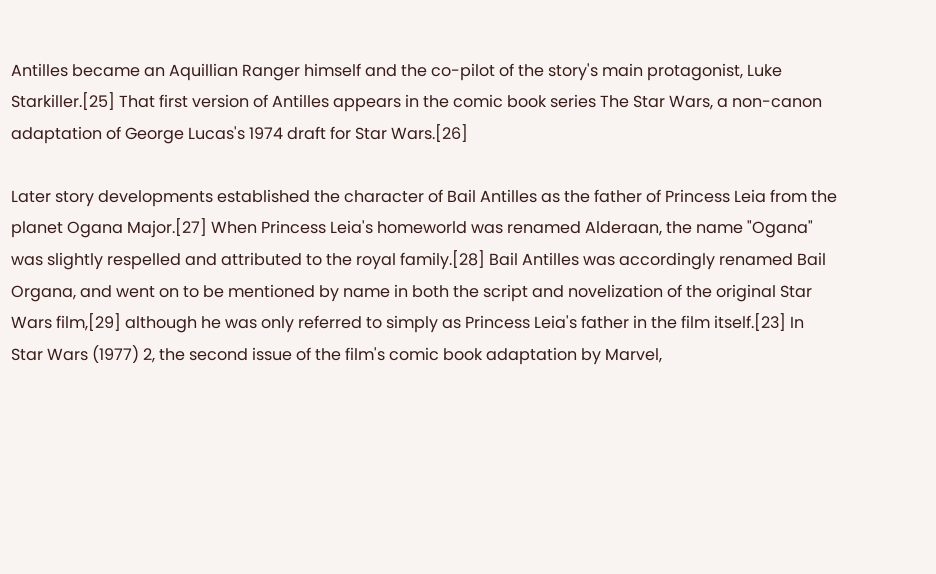Antilles became an Aquillian Ranger himself and the co-pilot of the story's main protagonist, Luke Starkiller.[25] That first version of Antilles appears in the comic book series The Star Wars, a non-canon adaptation of George Lucas's 1974 draft for Star Wars.[26]

Later story developments established the character of Bail Antilles as the father of Princess Leia from the planet Ogana Major.[27] When Princess Leia's homeworld was renamed Alderaan, the name "Ogana" was slightly respelled and attributed to the royal family.[28] Bail Antilles was accordingly renamed Bail Organa, and went on to be mentioned by name in both the script and novelization of the original Star Wars film,[29] although he was only referred to simply as Princess Leia's father in the film itself.[23] In Star Wars (1977) 2, the second issue of the film's comic book adaptation by Marvel,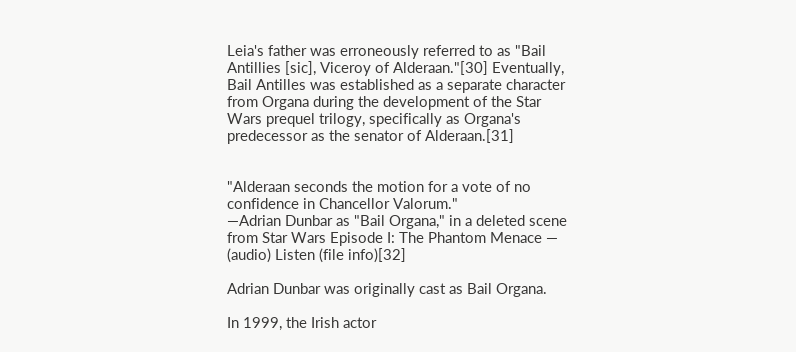Leia's father was erroneously referred to as "Bail Antillies [sic], Viceroy of Alderaan."[30] Eventually, Bail Antilles was established as a separate character from Organa during the development of the Star Wars prequel trilogy, specifically as Organa's predecessor as the senator of Alderaan.[31]


"Alderaan seconds the motion for a vote of no confidence in Chancellor Valorum."
―Adrian Dunbar as "Bail Organa," in a deleted scene from Star Wars Episode I: The Phantom Menace — (audio) Listen (file info)[32]

Adrian Dunbar was originally cast as Bail Organa.

In 1999, the Irish actor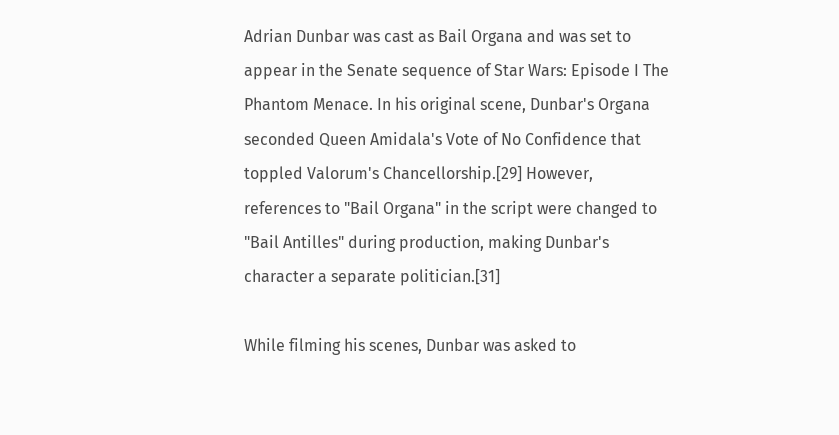Adrian Dunbar was cast as Bail Organa and was set to appear in the Senate sequence of Star Wars: Episode I The Phantom Menace. In his original scene, Dunbar's Organa seconded Queen Amidala's Vote of No Confidence that toppled Valorum's Chancellorship.[29] However, references to "Bail Organa" in the script were changed to "Bail Antilles" during production, making Dunbar's character a separate politician.[31]

While filming his scenes, Dunbar was asked to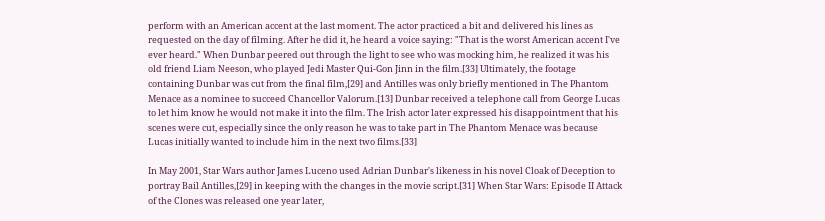perform with an American accent at the last moment. The actor practiced a bit and delivered his lines as requested on the day of filming. After he did it, he heard a voice saying: "That is the worst American accent I've ever heard." When Dunbar peered out through the light to see who was mocking him, he realized it was his old friend Liam Neeson, who played Jedi Master Qui-Gon Jinn in the film.[33] Ultimately, the footage containing Dunbar was cut from the final film,[29] and Antilles was only briefly mentioned in The Phantom Menace as a nominee to succeed Chancellor Valorum.[13] Dunbar received a telephone call from George Lucas to let him know he would not make it into the film. The Irish actor later expressed his disappointment that his scenes were cut, especially since the only reason he was to take part in The Phantom Menace was because Lucas initially wanted to include him in the next two films.[33]

In May 2001, Star Wars author James Luceno used Adrian Dunbar's likeness in his novel Cloak of Deception to portray Bail Antilles,[29] in keeping with the changes in the movie script.[31] When Star Wars: Episode II Attack of the Clones was released one year later,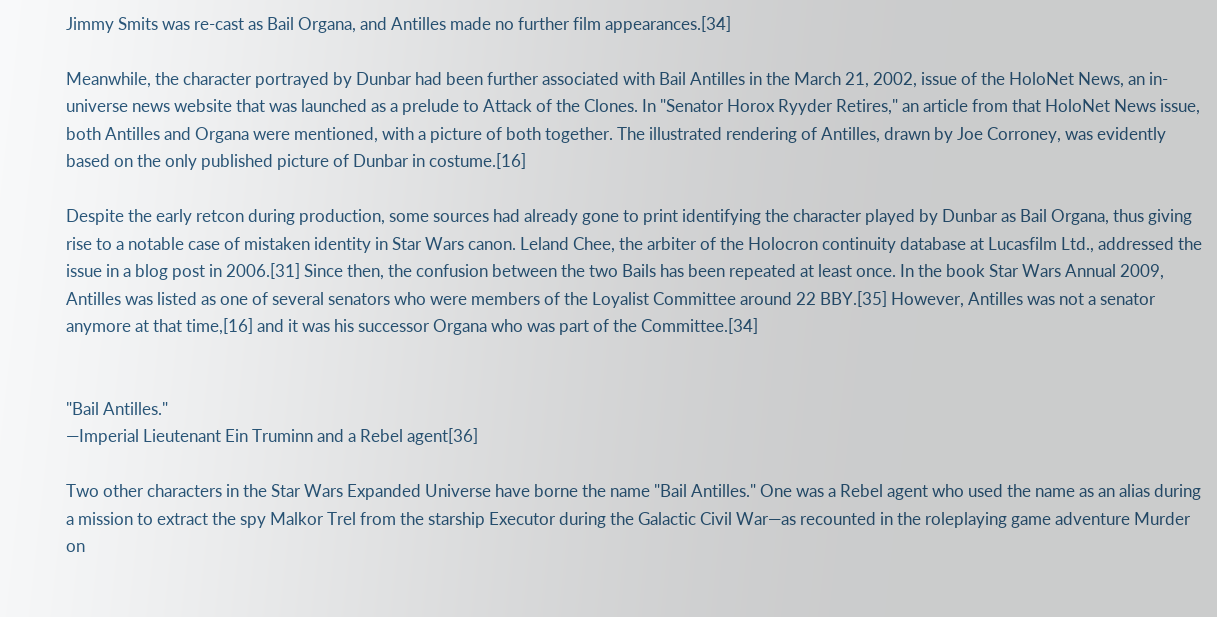Jimmy Smits was re-cast as Bail Organa, and Antilles made no further film appearances.[34]

Meanwhile, the character portrayed by Dunbar had been further associated with Bail Antilles in the March 21, 2002, issue of the HoloNet News, an in-universe news website that was launched as a prelude to Attack of the Clones. In "Senator Horox Ryyder Retires," an article from that HoloNet News issue, both Antilles and Organa were mentioned, with a picture of both together. The illustrated rendering of Antilles, drawn by Joe Corroney, was evidently based on the only published picture of Dunbar in costume.[16]

Despite the early retcon during production, some sources had already gone to print identifying the character played by Dunbar as Bail Organa, thus giving rise to a notable case of mistaken identity in Star Wars canon. Leland Chee, the arbiter of the Holocron continuity database at Lucasfilm Ltd., addressed the issue in a blog post in 2006.[31] Since then, the confusion between the two Bails has been repeated at least once. In the book Star Wars Annual 2009, Antilles was listed as one of several senators who were members of the Loyalist Committee around 22 BBY.[35] However, Antilles was not a senator anymore at that time,[16] and it was his successor Organa who was part of the Committee.[34]


"Bail Antilles."
―Imperial Lieutenant Ein Truminn and a Rebel agent[36]

Two other characters in the Star Wars Expanded Universe have borne the name "Bail Antilles." One was a Rebel agent who used the name as an alias during a mission to extract the spy Malkor Trel from the starship Executor during the Galactic Civil War—as recounted in the roleplaying game adventure Murder on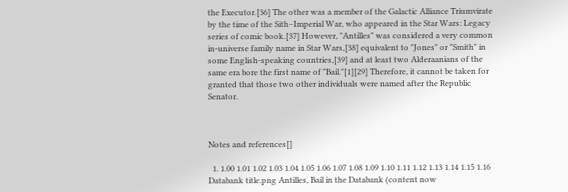the Executor.[36] The other was a member of the Galactic Alliance Triumvirate by the time of the Sith–Imperial War, who appeared in the Star Wars: Legacy series of comic book.[37] However, "Antilles" was considered a very common in-universe family name in Star Wars,[38] equivalent to "Jones" or "Smith" in some English-speaking countries,[39] and at least two Alderaanians of the same era bore the first name of "Bail."[1][29] Therefore, it cannot be taken for granted that those two other individuals were named after the Republic Senator.



Notes and references[]

  1. 1.00 1.01 1.02 1.03 1.04 1.05 1.06 1.07 1.08 1.09 1.10 1.11 1.12 1.13 1.14 1.15 1.16 Databank title.png Antilles, Bail in the Databank (content now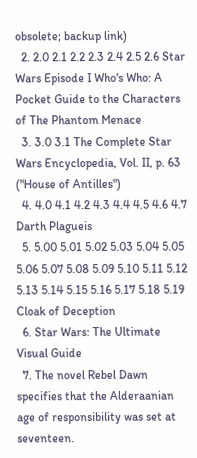obsolete; backup link)
  2. 2.0 2.1 2.2 2.3 2.4 2.5 2.6 Star Wars Episode I Who's Who: A Pocket Guide to the Characters of The Phantom Menace
  3. 3.0 3.1 The Complete Star Wars Encyclopedia, Vol. II, p. 63 ("House of Antilles")
  4. 4.0 4.1 4.2 4.3 4.4 4.5 4.6 4.7 Darth Plagueis
  5. 5.00 5.01 5.02 5.03 5.04 5.05 5.06 5.07 5.08 5.09 5.10 5.11 5.12 5.13 5.14 5.15 5.16 5.17 5.18 5.19 Cloak of Deception
  6. Star Wars: The Ultimate Visual Guide
  7. The novel Rebel Dawn specifies that the Alderaanian age of responsibility was set at seventeen.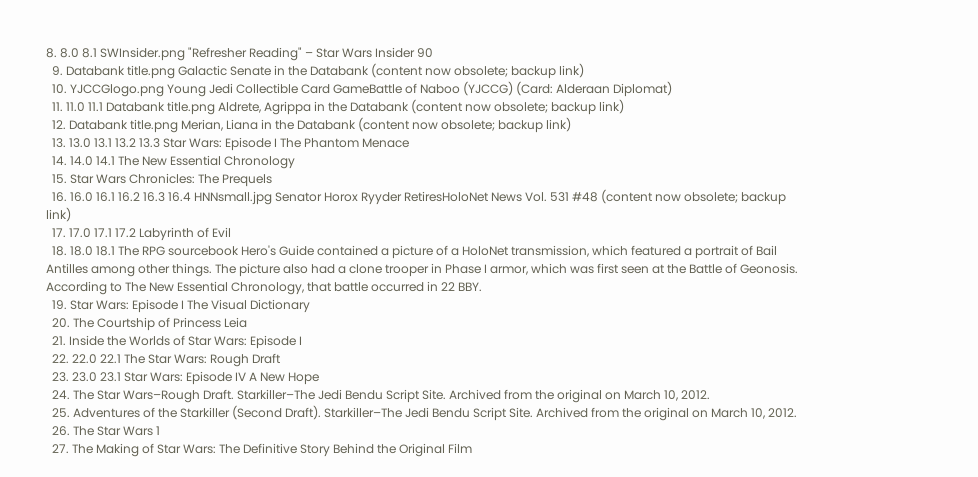8. 8.0 8.1 SWInsider.png "Refresher Reading" – Star Wars Insider 90
  9. Databank title.png Galactic Senate in the Databank (content now obsolete; backup link)
  10. YJCCGlogo.png Young Jedi Collectible Card GameBattle of Naboo (YJCCG) (Card: Alderaan Diplomat)
  11. 11.0 11.1 Databank title.png Aldrete, Agrippa in the Databank (content now obsolete; backup link)
  12. Databank title.png Merian, Liana in the Databank (content now obsolete; backup link)
  13. 13.0 13.1 13.2 13.3 Star Wars: Episode I The Phantom Menace
  14. 14.0 14.1 The New Essential Chronology
  15. Star Wars Chronicles: The Prequels
  16. 16.0 16.1 16.2 16.3 16.4 HNNsmall.jpg Senator Horox Ryyder RetiresHoloNet News Vol. 531 #48 (content now obsolete; backup link)
  17. 17.0 17.1 17.2 Labyrinth of Evil
  18. 18.0 18.1 The RPG sourcebook Hero's Guide contained a picture of a HoloNet transmission, which featured a portrait of Bail Antilles among other things. The picture also had a clone trooper in Phase I armor, which was first seen at the Battle of Geonosis. According to The New Essential Chronology, that battle occurred in 22 BBY.
  19. Star Wars: Episode I The Visual Dictionary
  20. The Courtship of Princess Leia
  21. Inside the Worlds of Star Wars: Episode I
  22. 22.0 22.1 The Star Wars: Rough Draft
  23. 23.0 23.1 Star Wars: Episode IV A New Hope
  24. The Star Wars–Rough Draft. Starkiller–The Jedi Bendu Script Site. Archived from the original on March 10, 2012.
  25. Adventures of the Starkiller (Second Draft). Starkiller–The Jedi Bendu Script Site. Archived from the original on March 10, 2012.
  26. The Star Wars 1
  27. The Making of Star Wars: The Definitive Story Behind the Original Film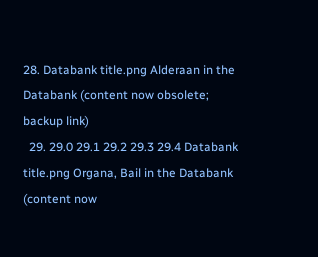28. Databank title.png Alderaan in the Databank (content now obsolete; backup link)
  29. 29.0 29.1 29.2 29.3 29.4 Databank title.png Organa, Bail in the Databank (content now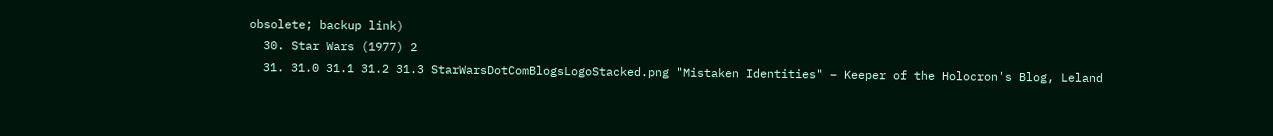obsolete; backup link)
  30. Star Wars (1977) 2
  31. 31.0 31.1 31.2 31.3 StarWarsDotComBlogsLogoStacked.png "Mistaken Identities" – Keeper of the Holocron's Blog, Leland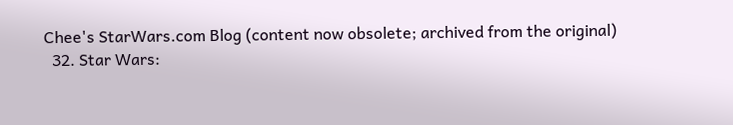Chee's StarWars.com Blog (content now obsolete; archived from the original)
  32. Star Wars: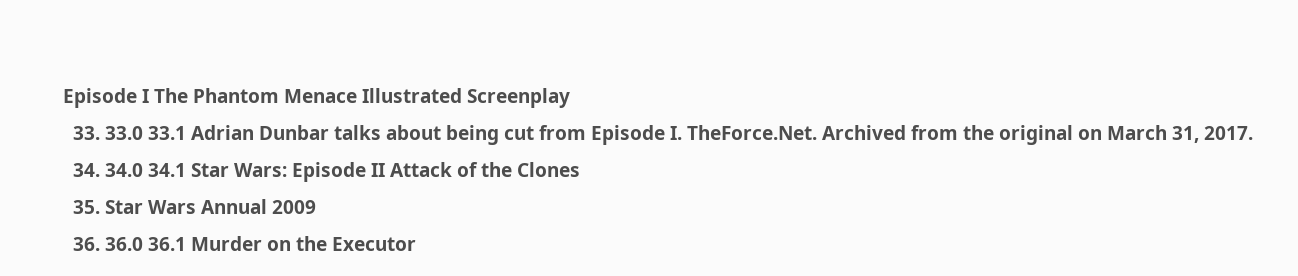Episode I The Phantom Menace Illustrated Screenplay
  33. 33.0 33.1 Adrian Dunbar talks about being cut from Episode I. TheForce.Net. Archived from the original on March 31, 2017.
  34. 34.0 34.1 Star Wars: Episode II Attack of the Clones
  35. Star Wars Annual 2009
  36. 36.0 36.1 Murder on the Executor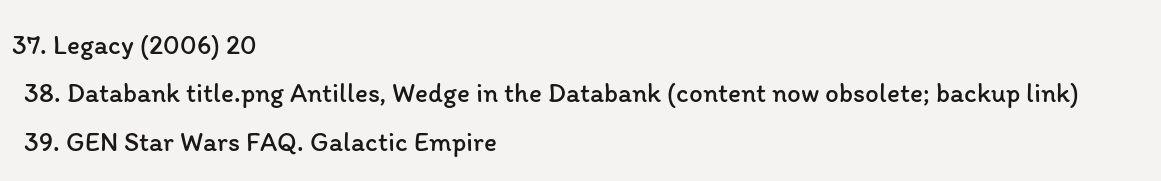37. Legacy (2006) 20
  38. Databank title.png Antilles, Wedge in the Databank (content now obsolete; backup link)
  39. GEN Star Wars FAQ. Galactic Empire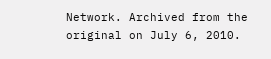Network. Archived from the original on July 6, 2010.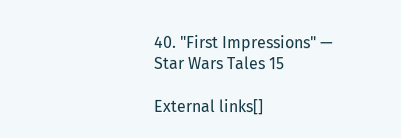40. "First Impressions" — Star Wars Tales 15

External links[]